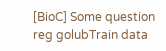[BioC] Some question reg golubTrain data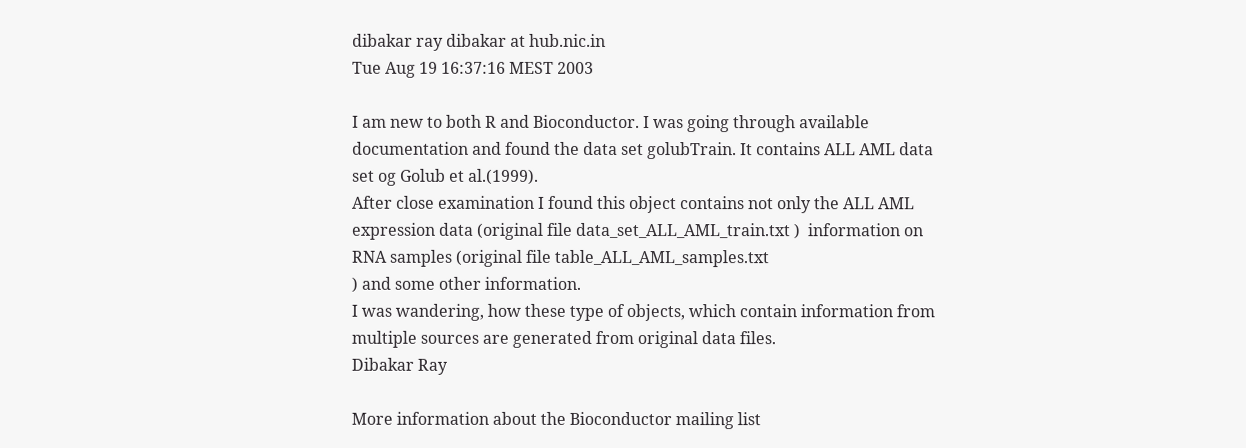dibakar ray dibakar at hub.nic.in
Tue Aug 19 16:37:16 MEST 2003

I am new to both R and Bioconductor. I was going through available
documentation and found the data set golubTrain. It contains ALL AML data
set og Golub et al.(1999).
After close examination I found this object contains not only the ALL AML
expression data (original file data_set_ALL_AML_train.txt )  information on
RNA samples (original file table_ALL_AML_samples.txt
) and some other information.
I was wandering, how these type of objects, which contain information from
multiple sources are generated from original data files.
Dibakar Ray

More information about the Bioconductor mailing list